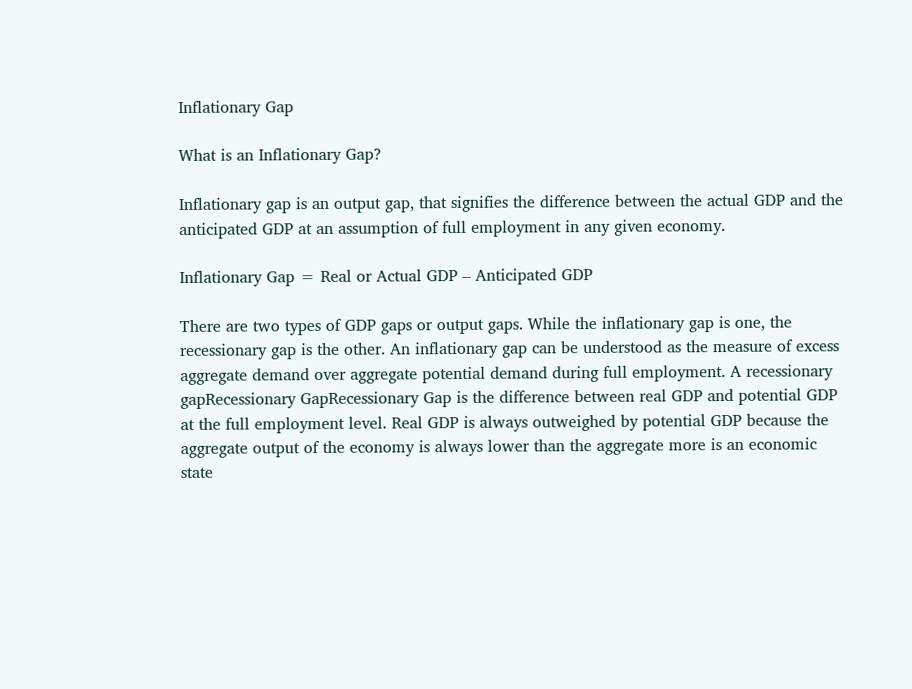Inflationary Gap

What is an Inflationary Gap?

Inflationary gap is an output gap, that signifies the difference between the actual GDP and the anticipated GDP at an assumption of full employment in any given economy.

Inflationary Gap = Real or Actual GDP – Anticipated GDP

There are two types of GDP gaps or output gaps. While the inflationary gap is one, the recessionary gap is the other. An inflationary gap can be understood as the measure of excess aggregate demand over aggregate potential demand during full employment. A recessionary gapRecessionary GapRecessionary Gap is the difference between real GDP and potential GDP at the full employment level. Real GDP is always outweighed by potential GDP because the aggregate output of the economy is always lower than the aggregate more is an economic state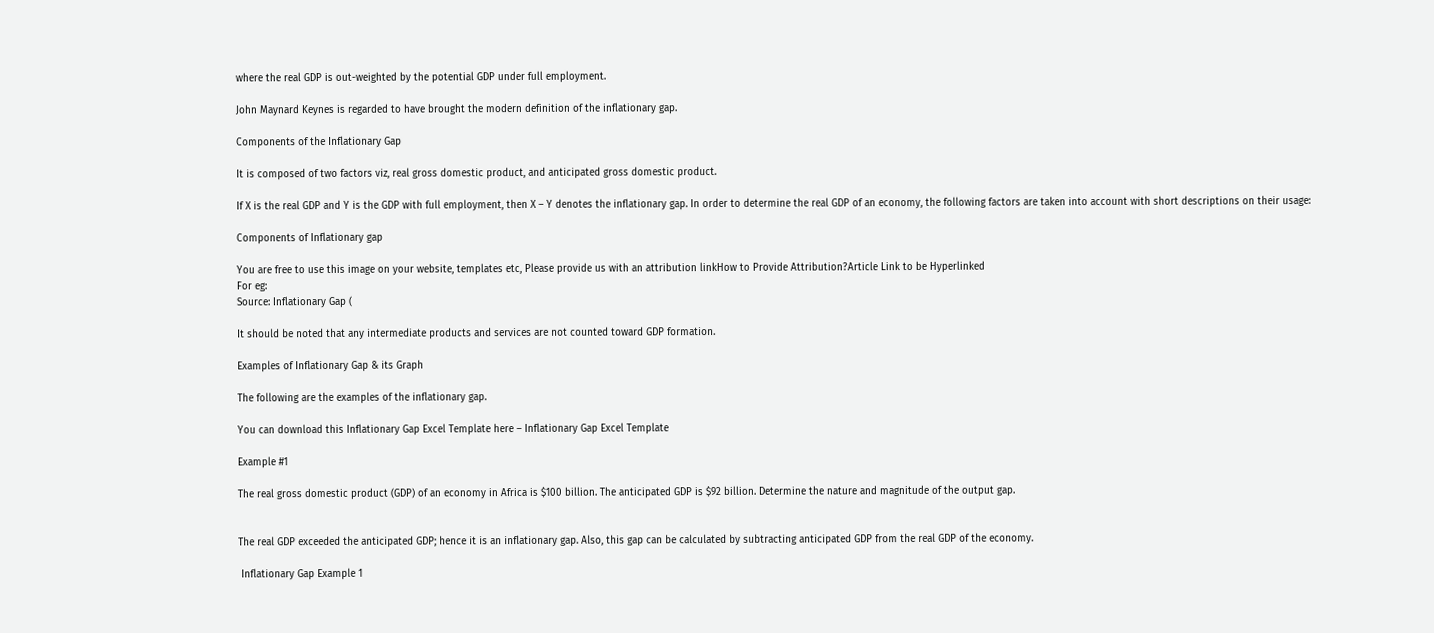where the real GDP is out-weighted by the potential GDP under full employment.

John Maynard Keynes is regarded to have brought the modern definition of the inflationary gap.

Components of the Inflationary Gap

It is composed of two factors viz, real gross domestic product, and anticipated gross domestic product.

If X is the real GDP and Y is the GDP with full employment, then X – Y denotes the inflationary gap. In order to determine the real GDP of an economy, the following factors are taken into account with short descriptions on their usage:

Components of Inflationary gap

You are free to use this image on your website, templates etc, Please provide us with an attribution linkHow to Provide Attribution?Article Link to be Hyperlinked
For eg:
Source: Inflationary Gap (

It should be noted that any intermediate products and services are not counted toward GDP formation.

Examples of Inflationary Gap & its Graph

The following are the examples of the inflationary gap.

You can download this Inflationary Gap Excel Template here – Inflationary Gap Excel Template

Example #1

The real gross domestic product (GDP) of an economy in Africa is $100 billion. The anticipated GDP is $92 billion. Determine the nature and magnitude of the output gap.


The real GDP exceeded the anticipated GDP; hence it is an inflationary gap. Also, this gap can be calculated by subtracting anticipated GDP from the real GDP of the economy.

 Inflationary Gap Example 1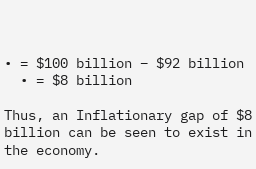• = $100 billion – $92 billion
  • = $8 billion

Thus, an Inflationary gap of $8 billion can be seen to exist in the economy.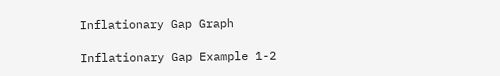Inflationary Gap Graph

Inflationary Gap Example 1-2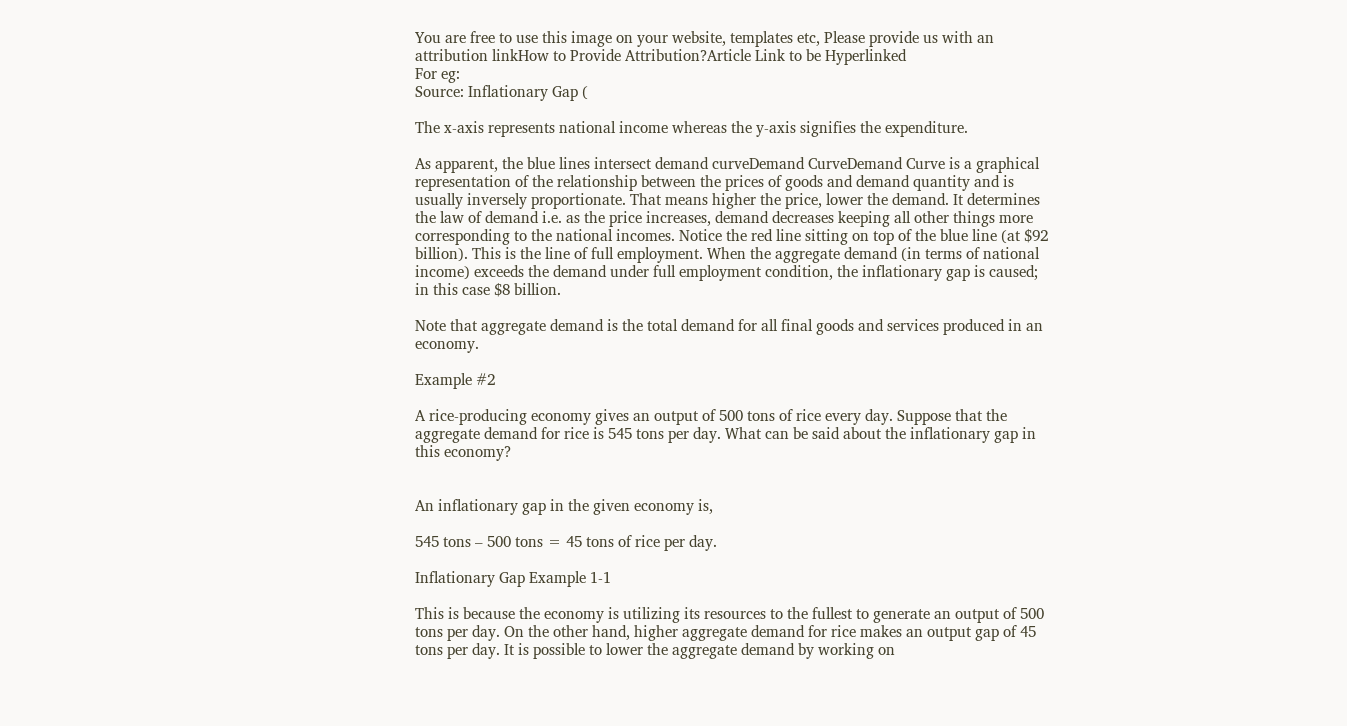You are free to use this image on your website, templates etc, Please provide us with an attribution linkHow to Provide Attribution?Article Link to be Hyperlinked
For eg:
Source: Inflationary Gap (

The x-axis represents national income whereas the y-axis signifies the expenditure.

As apparent, the blue lines intersect demand curveDemand CurveDemand Curve is a graphical representation of the relationship between the prices of goods and demand quantity and is usually inversely proportionate. That means higher the price, lower the demand. It determines the law of demand i.e. as the price increases, demand decreases keeping all other things more corresponding to the national incomes. Notice the red line sitting on top of the blue line (at $92 billion). This is the line of full employment. When the aggregate demand (in terms of national income) exceeds the demand under full employment condition, the inflationary gap is caused; in this case $8 billion.

Note that aggregate demand is the total demand for all final goods and services produced in an economy.

Example #2

A rice-producing economy gives an output of 500 tons of rice every day. Suppose that the aggregate demand for rice is 545 tons per day. What can be said about the inflationary gap in this economy?


An inflationary gap in the given economy is,

545 tons – 500 tons = 45 tons of rice per day.

Inflationary Gap Example 1-1

This is because the economy is utilizing its resources to the fullest to generate an output of 500 tons per day. On the other hand, higher aggregate demand for rice makes an output gap of 45 tons per day. It is possible to lower the aggregate demand by working on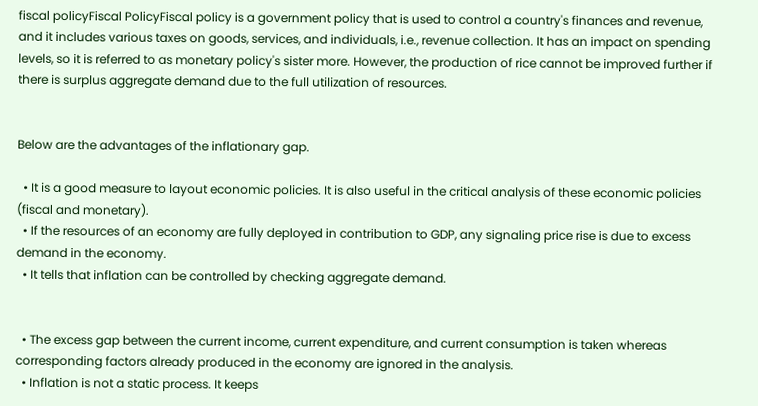fiscal policyFiscal PolicyFiscal policy is a government policy that is used to control a country's finances and revenue, and it includes various taxes on goods, services, and individuals, i.e., revenue collection. It has an impact on spending levels, so it is referred to as monetary policy's sister more. However, the production of rice cannot be improved further if there is surplus aggregate demand due to the full utilization of resources.


Below are the advantages of the inflationary gap.

  • It is a good measure to layout economic policies. It is also useful in the critical analysis of these economic policies (fiscal and monetary).
  • If the resources of an economy are fully deployed in contribution to GDP, any signaling price rise is due to excess demand in the economy.
  • It tells that inflation can be controlled by checking aggregate demand.


  • The excess gap between the current income, current expenditure, and current consumption is taken whereas corresponding factors already produced in the economy are ignored in the analysis.
  • Inflation is not a static process. It keeps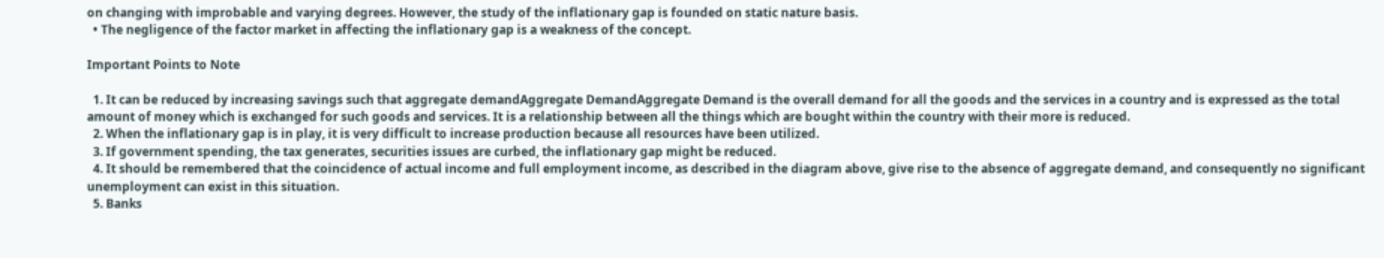on changing with improbable and varying degrees. However, the study of the inflationary gap is founded on static nature basis.
  • The negligence of the factor market in affecting the inflationary gap is a weakness of the concept.

Important Points to Note

  1. It can be reduced by increasing savings such that aggregate demandAggregate DemandAggregate Demand is the overall demand for all the goods and the services in a country and is expressed as the total amount of money which is exchanged for such goods and services. It is a relationship between all the things which are bought within the country with their more is reduced.
  2. When the inflationary gap is in play, it is very difficult to increase production because all resources have been utilized.
  3. If government spending, the tax generates, securities issues are curbed, the inflationary gap might be reduced.
  4. It should be remembered that the coincidence of actual income and full employment income, as described in the diagram above, give rise to the absence of aggregate demand, and consequently no significant unemployment can exist in this situation.
  5. Banks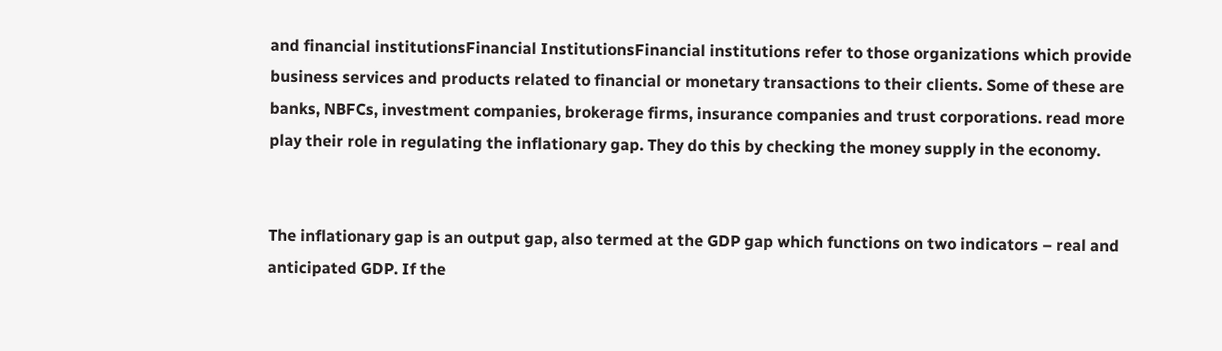and financial institutionsFinancial InstitutionsFinancial institutions refer to those organizations which provide business services and products related to financial or monetary transactions to their clients. Some of these are banks, NBFCs, investment companies, brokerage firms, insurance companies and trust corporations. read more play their role in regulating the inflationary gap. They do this by checking the money supply in the economy.


The inflationary gap is an output gap, also termed at the GDP gap which functions on two indicators – real and anticipated GDP. If the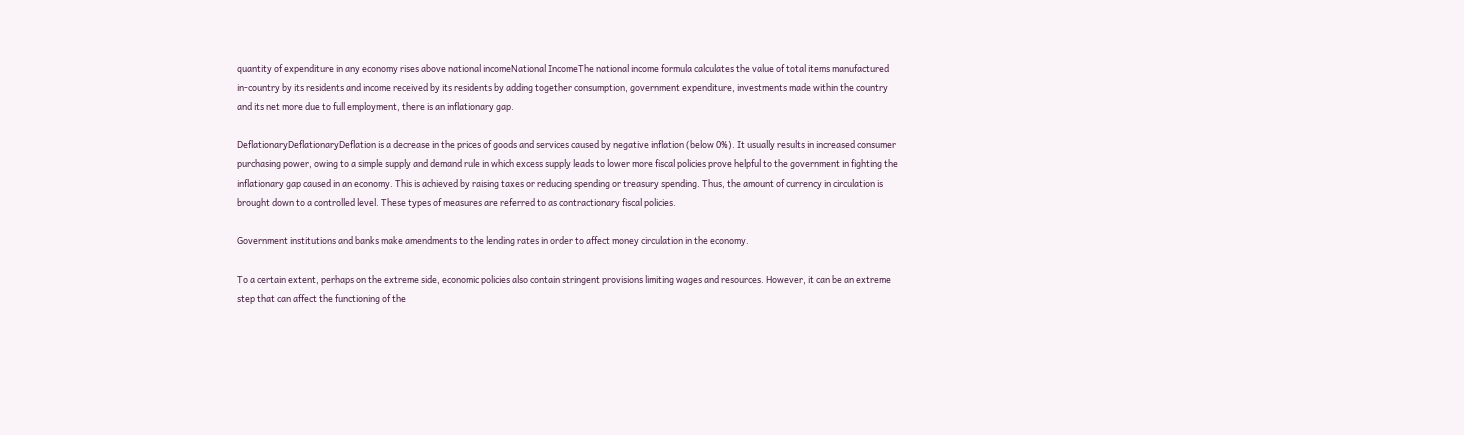quantity of expenditure in any economy rises above national incomeNational IncomeThe national income formula calculates the value of total items manufactured in-country by its residents and income received by its residents by adding together consumption, government expenditure, investments made within the country and its net more due to full employment, there is an inflationary gap.

DeflationaryDeflationaryDeflation is a decrease in the prices of goods and services caused by negative inflation (below 0%). It usually results in increased consumer purchasing power, owing to a simple supply and demand rule in which excess supply leads to lower more fiscal policies prove helpful to the government in fighting the inflationary gap caused in an economy. This is achieved by raising taxes or reducing spending or treasury spending. Thus, the amount of currency in circulation is brought down to a controlled level. These types of measures are referred to as contractionary fiscal policies.

Government institutions and banks make amendments to the lending rates in order to affect money circulation in the economy.

To a certain extent, perhaps on the extreme side, economic policies also contain stringent provisions limiting wages and resources. However, it can be an extreme step that can affect the functioning of the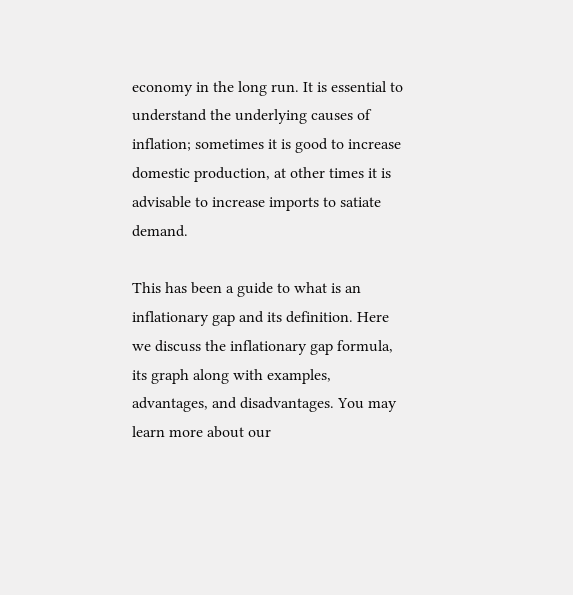economy in the long run. It is essential to understand the underlying causes of inflation; sometimes it is good to increase domestic production, at other times it is advisable to increase imports to satiate demand.

This has been a guide to what is an inflationary gap and its definition. Here we discuss the inflationary gap formula, its graph along with examples, advantages, and disadvantages. You may learn more about our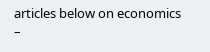articles below on economics –